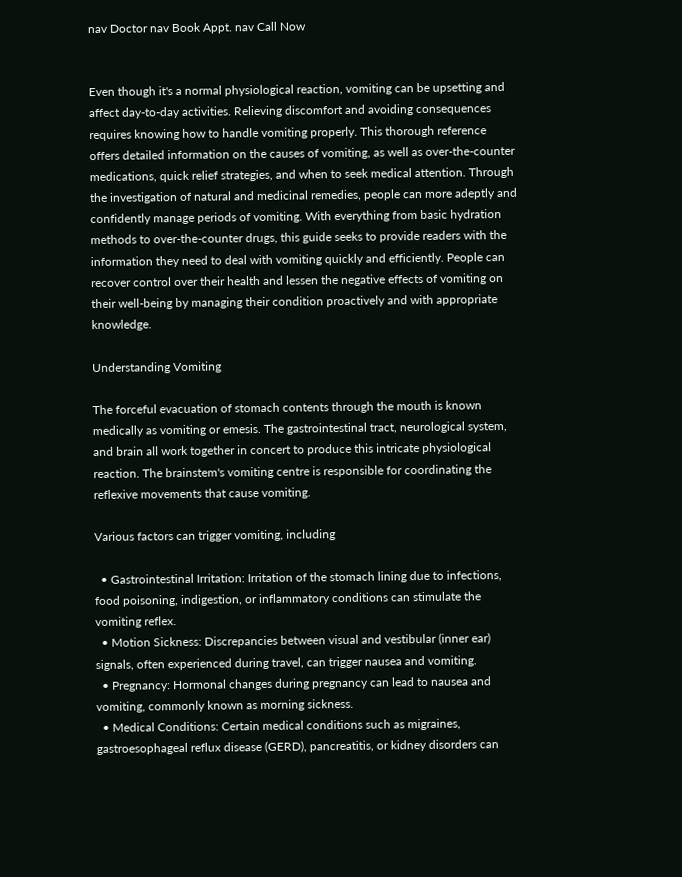nav Doctor nav Book Appt. nav Call Now


Even though it's a normal physiological reaction, vomiting can be upsetting and affect day-to-day activities. Relieving discomfort and avoiding consequences requires knowing how to handle vomiting properly. This thorough reference offers detailed information on the causes of vomiting, as well as over-the-counter medications, quick relief strategies, and when to seek medical attention. Through the investigation of natural and medicinal remedies, people can more adeptly and confidently manage periods of vomiting. With everything from basic hydration methods to over-the-counter drugs, this guide seeks to provide readers with the information they need to deal with vomiting quickly and efficiently. People can recover control over their health and lessen the negative effects of vomiting on their well-being by managing their condition proactively and with appropriate knowledge.

Understanding Vomiting

The forceful evacuation of stomach contents through the mouth is known medically as vomiting or emesis. The gastrointestinal tract, neurological system, and brain all work together in concert to produce this intricate physiological reaction. The brainstem's vomiting centre is responsible for coordinating the reflexive movements that cause vomiting.

Various factors can trigger vomiting, including

  • Gastrointestinal Irritation: Irritation of the stomach lining due to infections, food poisoning, indigestion, or inflammatory conditions can stimulate the vomiting reflex.
  • Motion Sickness: Discrepancies between visual and vestibular (inner ear) signals, often experienced during travel, can trigger nausea and vomiting.
  • Pregnancy: Hormonal changes during pregnancy can lead to nausea and vomiting, commonly known as morning sickness.
  • Medical Conditions: Certain medical conditions such as migraines, gastroesophageal reflux disease (GERD), pancreatitis, or kidney disorders can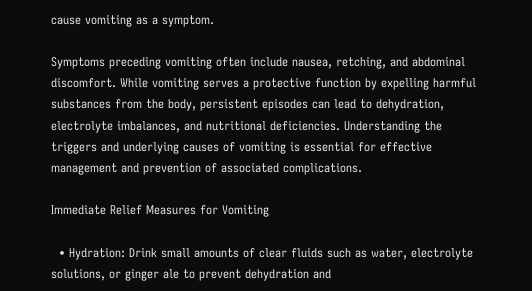cause vomiting as a symptom.

Symptoms preceding vomiting often include nausea, retching, and abdominal discomfort. While vomiting serves a protective function by expelling harmful substances from the body, persistent episodes can lead to dehydration, electrolyte imbalances, and nutritional deficiencies. Understanding the triggers and underlying causes of vomiting is essential for effective management and prevention of associated complications.

Immediate Relief Measures for Vomiting

  • Hydration: Drink small amounts of clear fluids such as water, electrolyte solutions, or ginger ale to prevent dehydration and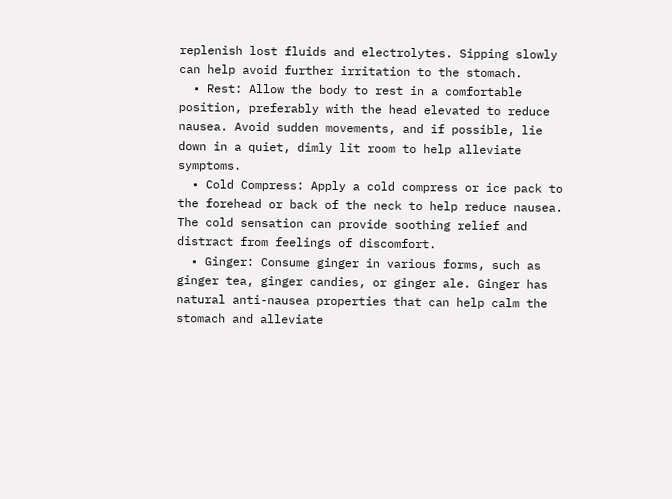replenish lost fluids and electrolytes. Sipping slowly can help avoid further irritation to the stomach.
  • Rest: Allow the body to rest in a comfortable position, preferably with the head elevated to reduce nausea. Avoid sudden movements, and if possible, lie down in a quiet, dimly lit room to help alleviate symptoms.
  • Cold Compress: Apply a cold compress or ice pack to the forehead or back of the neck to help reduce nausea. The cold sensation can provide soothing relief and distract from feelings of discomfort.
  • Ginger: Consume ginger in various forms, such as ginger tea, ginger candies, or ginger ale. Ginger has natural anti-nausea properties that can help calm the stomach and alleviate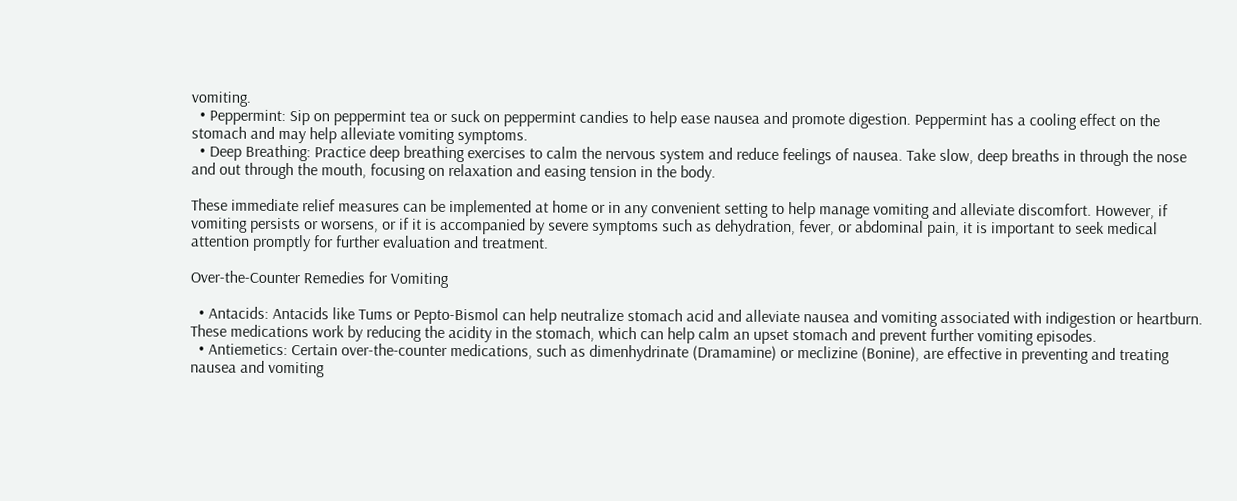vomiting.
  • Peppermint: Sip on peppermint tea or suck on peppermint candies to help ease nausea and promote digestion. Peppermint has a cooling effect on the stomach and may help alleviate vomiting symptoms.
  • Deep Breathing: Practice deep breathing exercises to calm the nervous system and reduce feelings of nausea. Take slow, deep breaths in through the nose and out through the mouth, focusing on relaxation and easing tension in the body.

These immediate relief measures can be implemented at home or in any convenient setting to help manage vomiting and alleviate discomfort. However, if vomiting persists or worsens, or if it is accompanied by severe symptoms such as dehydration, fever, or abdominal pain, it is important to seek medical attention promptly for further evaluation and treatment.

Over-the-Counter Remedies for Vomiting

  • Antacids: Antacids like Tums or Pepto-Bismol can help neutralize stomach acid and alleviate nausea and vomiting associated with indigestion or heartburn. These medications work by reducing the acidity in the stomach, which can help calm an upset stomach and prevent further vomiting episodes.
  • Antiemetics: Certain over-the-counter medications, such as dimenhydrinate (Dramamine) or meclizine (Bonine), are effective in preventing and treating nausea and vomiting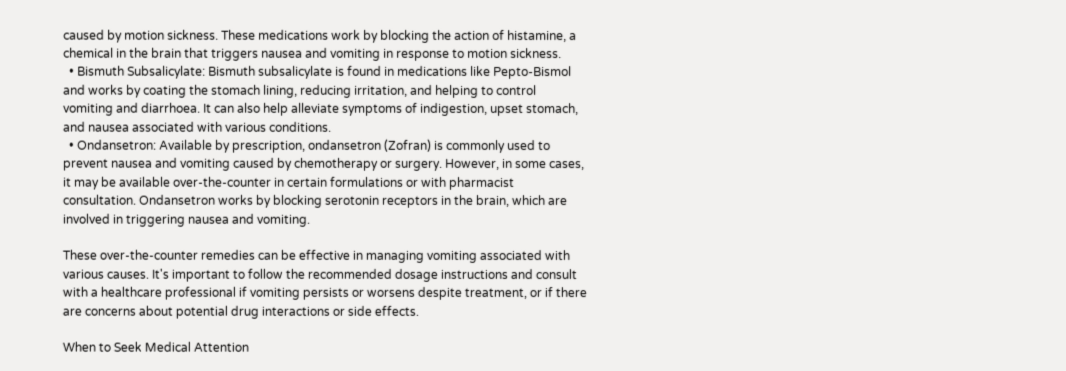caused by motion sickness. These medications work by blocking the action of histamine, a chemical in the brain that triggers nausea and vomiting in response to motion sickness.
  • Bismuth Subsalicylate: Bismuth subsalicylate is found in medications like Pepto-Bismol and works by coating the stomach lining, reducing irritation, and helping to control vomiting and diarrhoea. It can also help alleviate symptoms of indigestion, upset stomach, and nausea associated with various conditions.
  • Ondansetron: Available by prescription, ondansetron (Zofran) is commonly used to prevent nausea and vomiting caused by chemotherapy or surgery. However, in some cases, it may be available over-the-counter in certain formulations or with pharmacist consultation. Ondansetron works by blocking serotonin receptors in the brain, which are involved in triggering nausea and vomiting.

These over-the-counter remedies can be effective in managing vomiting associated with various causes. It's important to follow the recommended dosage instructions and consult with a healthcare professional if vomiting persists or worsens despite treatment, or if there are concerns about potential drug interactions or side effects.

When to Seek Medical Attention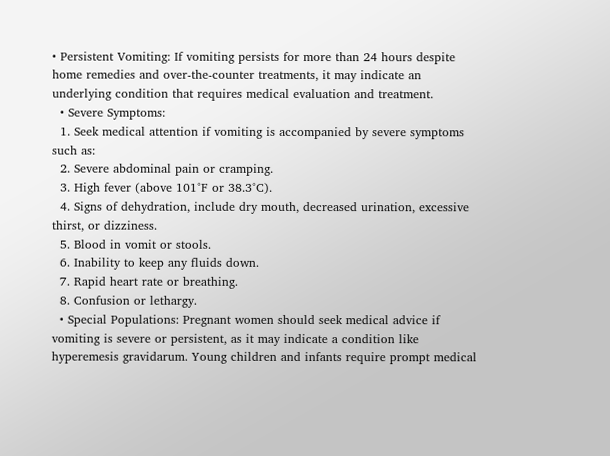• Persistent Vomiting: If vomiting persists for more than 24 hours despite home remedies and over-the-counter treatments, it may indicate an underlying condition that requires medical evaluation and treatment.
  • Severe Symptoms:
  1. Seek medical attention if vomiting is accompanied by severe symptoms such as:
  2. Severe abdominal pain or cramping.
  3. High fever (above 101°F or 38.3°C).
  4. Signs of dehydration, include dry mouth, decreased urination, excessive thirst, or dizziness.
  5. Blood in vomit or stools.
  6. Inability to keep any fluids down.
  7. Rapid heart rate or breathing.
  8. Confusion or lethargy.
  • Special Populations: Pregnant women should seek medical advice if vomiting is severe or persistent, as it may indicate a condition like hyperemesis gravidarum. Young children and infants require prompt medical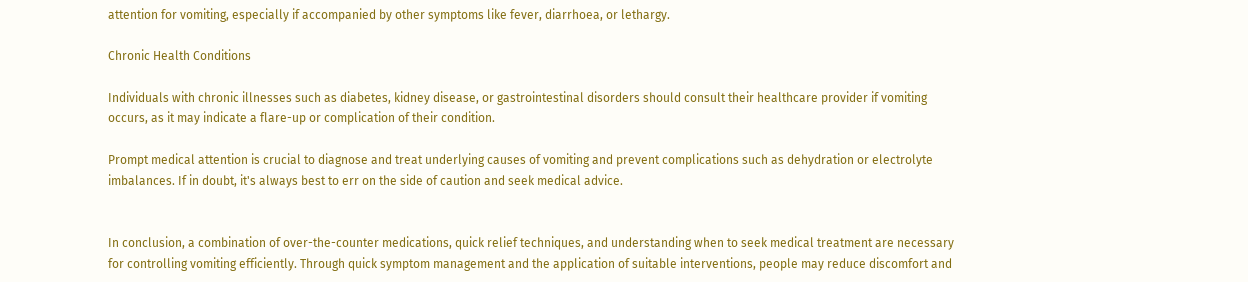attention for vomiting, especially if accompanied by other symptoms like fever, diarrhoea, or lethargy.

Chronic Health Conditions

Individuals with chronic illnesses such as diabetes, kidney disease, or gastrointestinal disorders should consult their healthcare provider if vomiting occurs, as it may indicate a flare-up or complication of their condition.

Prompt medical attention is crucial to diagnose and treat underlying causes of vomiting and prevent complications such as dehydration or electrolyte imbalances. If in doubt, it's always best to err on the side of caution and seek medical advice.


In conclusion, a combination of over-the-counter medications, quick relief techniques, and understanding when to seek medical treatment are necessary for controlling vomiting efficiently. Through quick symptom management and the application of suitable interventions, people may reduce discomfort and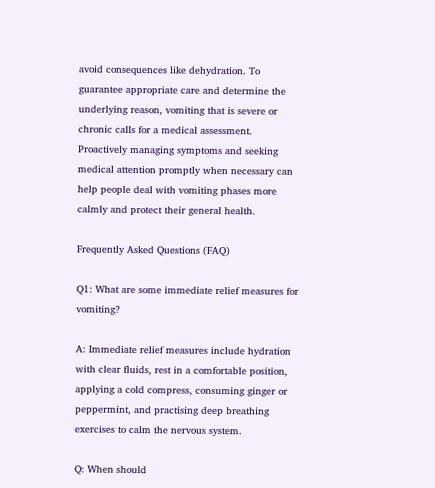avoid consequences like dehydration. To guarantee appropriate care and determine the underlying reason, vomiting that is severe or chronic calls for a medical assessment. Proactively managing symptoms and seeking medical attention promptly when necessary can help people deal with vomiting phases more calmly and protect their general health.

Frequently Asked Questions (FAQ)

Q1: What are some immediate relief measures for vomiting?

A: Immediate relief measures include hydration with clear fluids, rest in a comfortable position, applying a cold compress, consuming ginger or peppermint, and practising deep breathing exercises to calm the nervous system.

Q: When should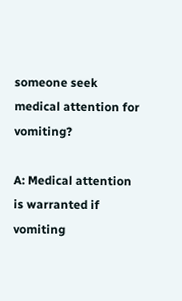someone seek medical attention for vomiting?

A: Medical attention is warranted if vomiting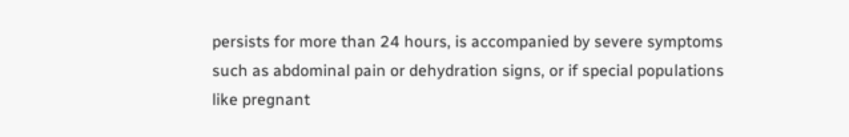persists for more than 24 hours, is accompanied by severe symptoms such as abdominal pain or dehydration signs, or if special populations like pregnant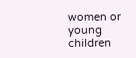women or young children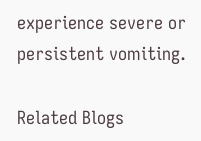experience severe or persistent vomiting.

Related Blogs